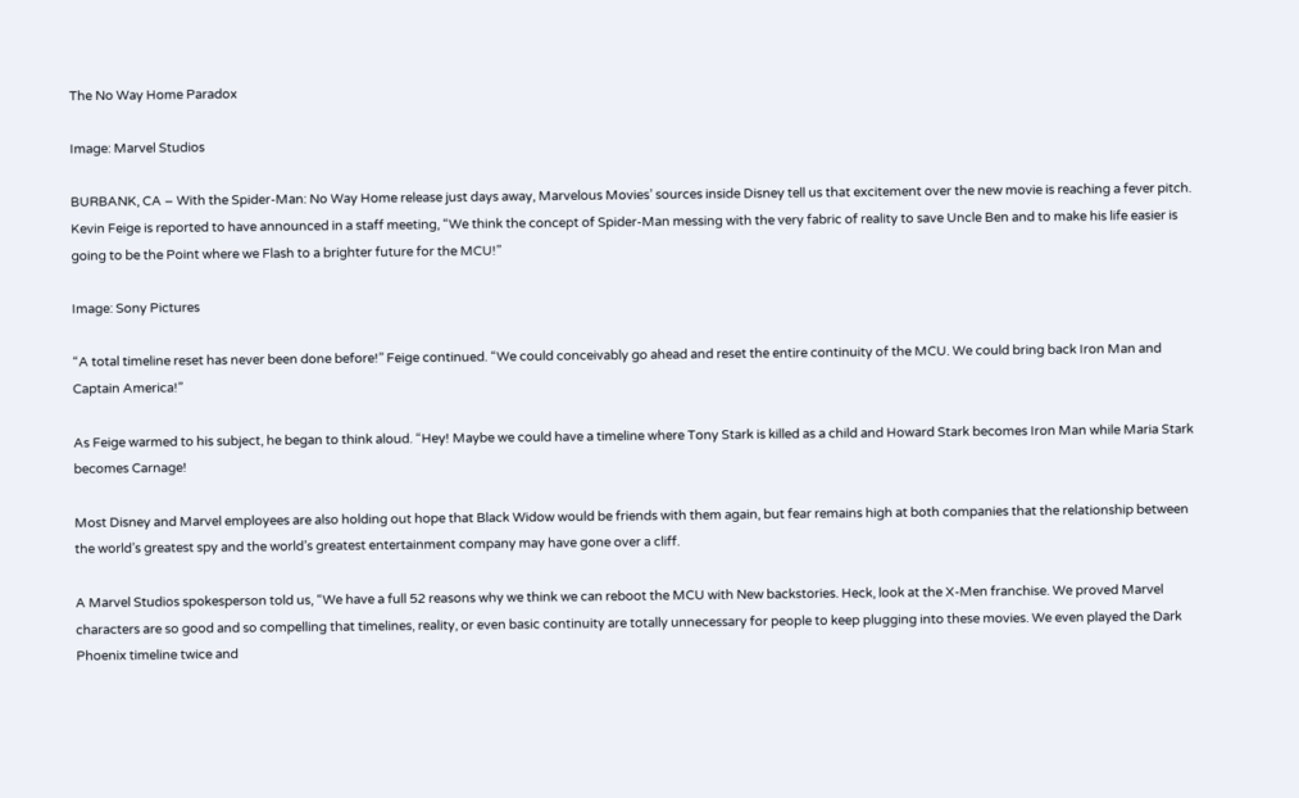The No Way Home Paradox

Image: Marvel Studios

BURBANK, CA – With the Spider-Man: No Way Home release just days away, Marvelous Movies’ sources inside Disney tell us that excitement over the new movie is reaching a fever pitch. Kevin Feige is reported to have announced in a staff meeting, “We think the concept of Spider-Man messing with the very fabric of reality to save Uncle Ben and to make his life easier is going to be the Point where we Flash to a brighter future for the MCU!”

Image: Sony Pictures

“A total timeline reset has never been done before!” Feige continued. “We could conceivably go ahead and reset the entire continuity of the MCU. We could bring back Iron Man and Captain America!”

As Feige warmed to his subject, he began to think aloud. “Hey! Maybe we could have a timeline where Tony Stark is killed as a child and Howard Stark becomes Iron Man while Maria Stark becomes Carnage!

Most Disney and Marvel employees are also holding out hope that Black Widow would be friends with them again, but fear remains high at both companies that the relationship between the world’s greatest spy and the world’s greatest entertainment company may have gone over a cliff.

A Marvel Studios spokesperson told us, “We have a full 52 reasons why we think we can reboot the MCU with New backstories. Heck, look at the X-Men franchise. We proved Marvel characters are so good and so compelling that timelines, reality, or even basic continuity are totally unnecessary for people to keep plugging into these movies. We even played the Dark Phoenix timeline twice and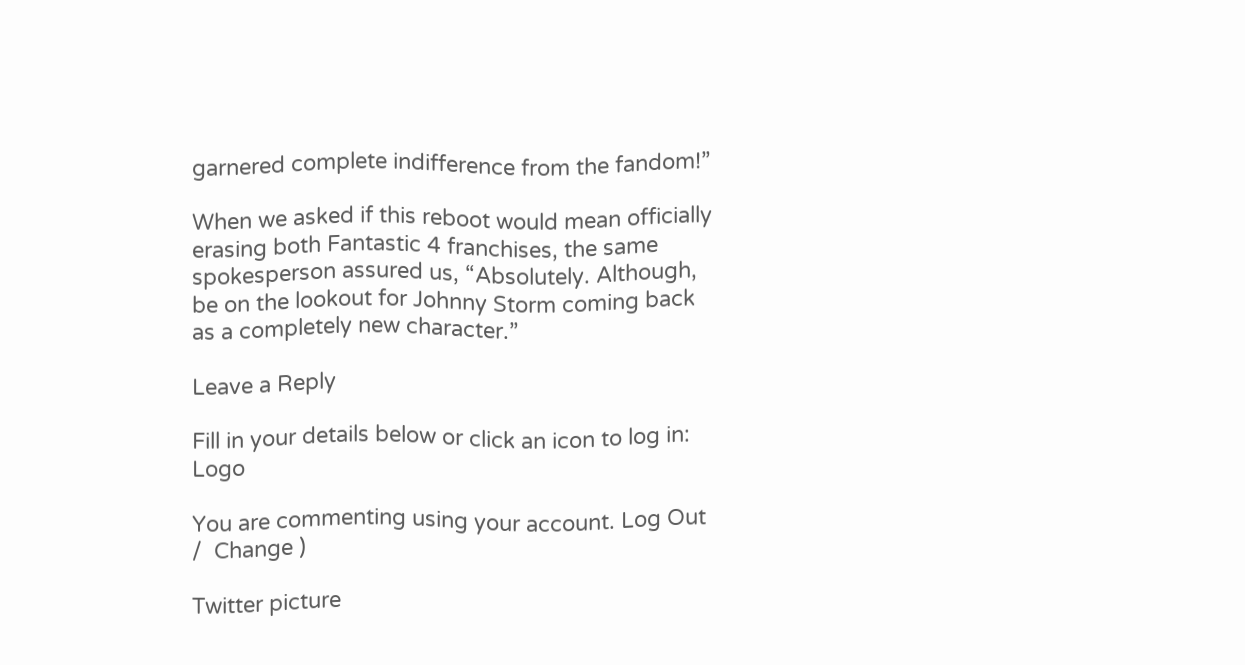garnered complete indifference from the fandom!”

When we asked if this reboot would mean officially erasing both Fantastic 4 franchises, the same spokesperson assured us, “Absolutely. Although, be on the lookout for Johnny Storm coming back as a completely new character.”

Leave a Reply

Fill in your details below or click an icon to log in: Logo

You are commenting using your account. Log Out /  Change )

Twitter picture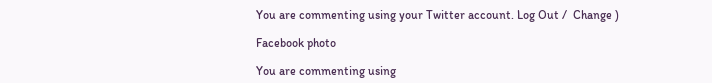You are commenting using your Twitter account. Log Out /  Change )

Facebook photo

You are commenting using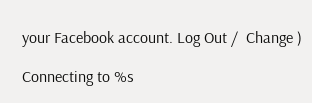your Facebook account. Log Out /  Change )

Connecting to %s